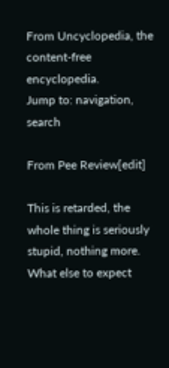From Uncyclopedia, the content-free encyclopedia.
Jump to: navigation, search

From Pee Review[edit]

This is retarded, the whole thing is seriously stupid, nothing more. What else to expect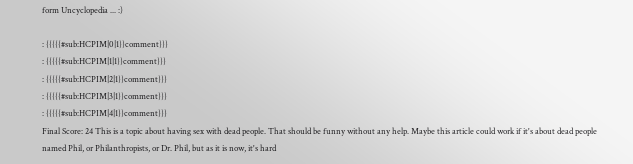form Uncyclopedia ... :)

: {{{{{#sub:HCPIM|0|1}}comment}}}
: {{{{{#sub:HCPIM|1|1}}comment}}}
: {{{{{#sub:HCPIM|2|1}}comment}}}
: {{{{{#sub:HCPIM|3|1}}comment}}}
: {{{{{#sub:HCPIM|4|1}}comment}}}
Final Score: 24 This is a topic about having sex with dead people. That should be funny without any help. Maybe this article could work if it's about dead people named Phil, or Philanthropists, or Dr. Phil, but as it is now, it's hard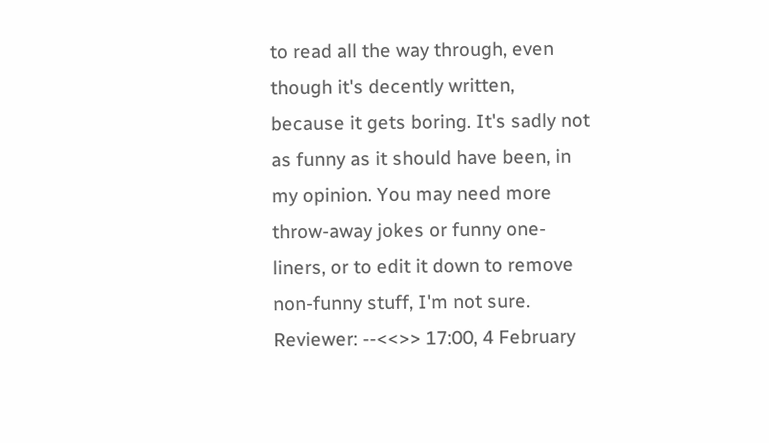to read all the way through, even though it's decently written, because it gets boring. It's sadly not as funny as it should have been, in my opinion. You may need more throw-away jokes or funny one-liners, or to edit it down to remove non-funny stuff, I'm not sure.
Reviewer: --<<>> 17:00, 4 February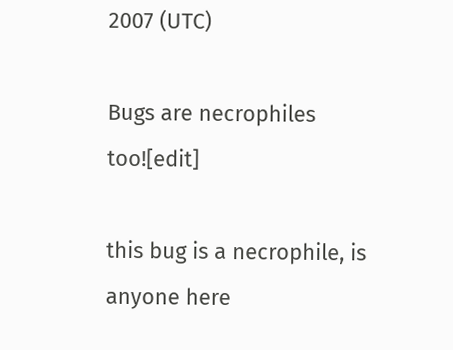2007 (UTC)

Bugs are necrophiles too![edit]

this bug is a necrophile, is anyone here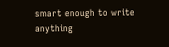smart enough to write anything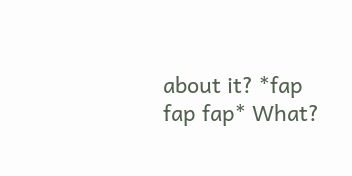about it? *fap fap fap* What?